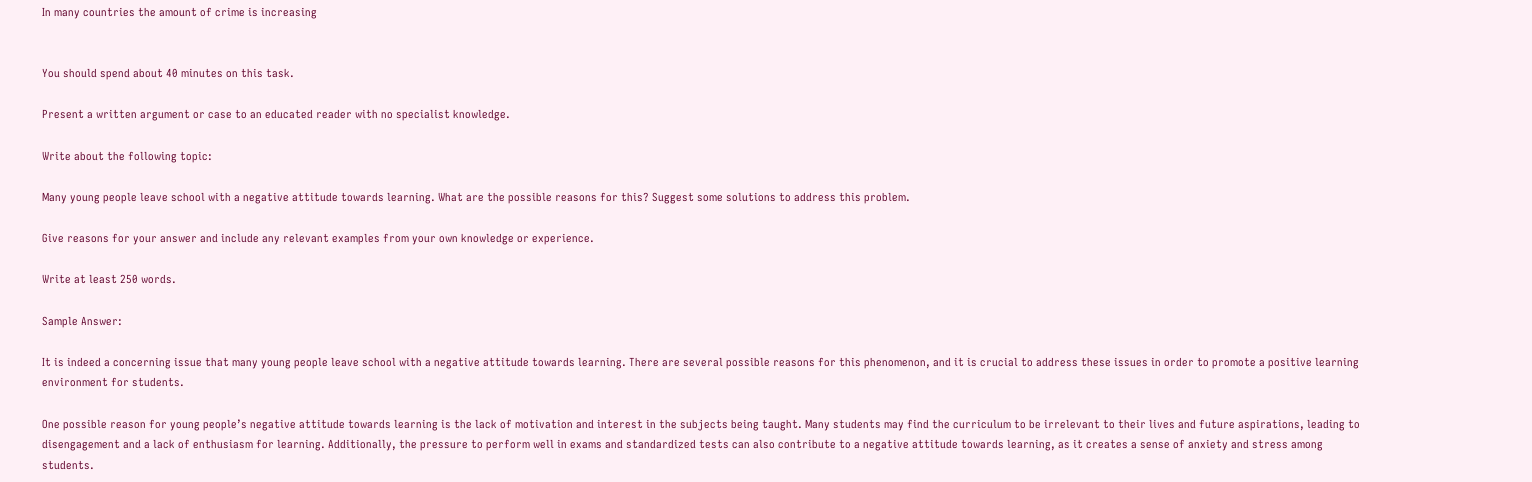In many countries the amount of crime is increasing


You should spend about 40 minutes on this task.

Present a written argument or case to an educated reader with no specialist knowledge.

Write about the following topic:

Many young people leave school with a negative attitude towards learning. What are the possible reasons for this? Suggest some solutions to address this problem.

Give reasons for your answer and include any relevant examples from your own knowledge or experience.

Write at least 250 words.

Sample Answer:

It is indeed a concerning issue that many young people leave school with a negative attitude towards learning. There are several possible reasons for this phenomenon, and it is crucial to address these issues in order to promote a positive learning environment for students.

One possible reason for young people’s negative attitude towards learning is the lack of motivation and interest in the subjects being taught. Many students may find the curriculum to be irrelevant to their lives and future aspirations, leading to disengagement and a lack of enthusiasm for learning. Additionally, the pressure to perform well in exams and standardized tests can also contribute to a negative attitude towards learning, as it creates a sense of anxiety and stress among students.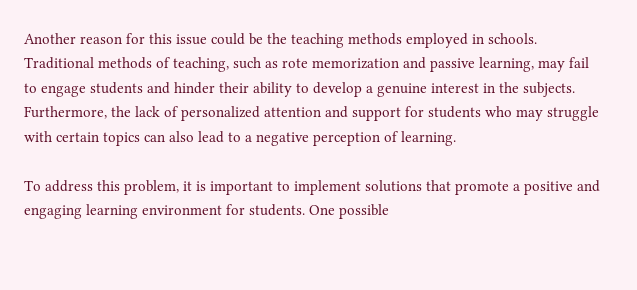Another reason for this issue could be the teaching methods employed in schools. Traditional methods of teaching, such as rote memorization and passive learning, may fail to engage students and hinder their ability to develop a genuine interest in the subjects. Furthermore, the lack of personalized attention and support for students who may struggle with certain topics can also lead to a negative perception of learning.

To address this problem, it is important to implement solutions that promote a positive and engaging learning environment for students. One possible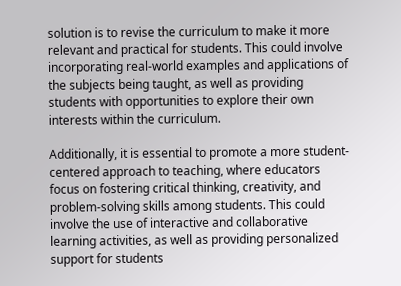solution is to revise the curriculum to make it more relevant and practical for students. This could involve incorporating real-world examples and applications of the subjects being taught, as well as providing students with opportunities to explore their own interests within the curriculum.

Additionally, it is essential to promote a more student-centered approach to teaching, where educators focus on fostering critical thinking, creativity, and problem-solving skills among students. This could involve the use of interactive and collaborative learning activities, as well as providing personalized support for students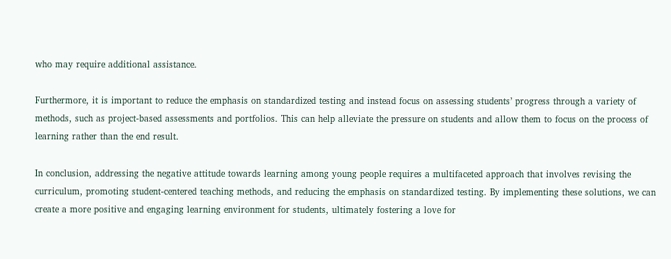who may require additional assistance.

Furthermore, it is important to reduce the emphasis on standardized testing and instead focus on assessing students’ progress through a variety of methods, such as project-based assessments and portfolios. This can help alleviate the pressure on students and allow them to focus on the process of learning rather than the end result.

In conclusion, addressing the negative attitude towards learning among young people requires a multifaceted approach that involves revising the curriculum, promoting student-centered teaching methods, and reducing the emphasis on standardized testing. By implementing these solutions, we can create a more positive and engaging learning environment for students, ultimately fostering a love for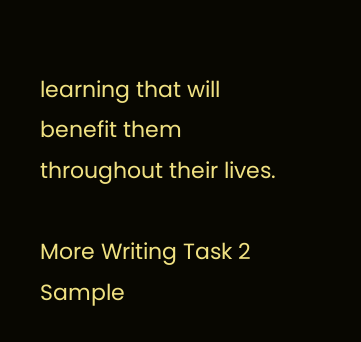learning that will benefit them throughout their lives.

More Writing Task 2 Sample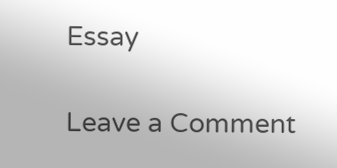Essay

Leave a Comment